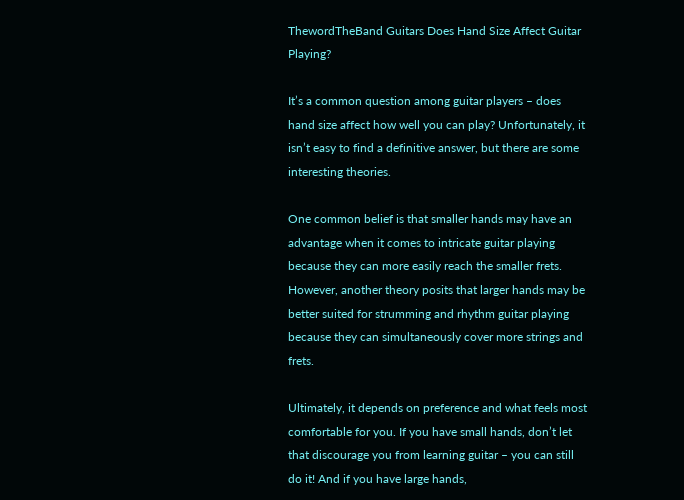ThewordTheBand Guitars Does Hand Size Affect Guitar Playing?

It’s a common question among guitar players – does hand size affect how well you can play? Unfortunately, it isn’t easy to find a definitive answer, but there are some interesting theories.

One common belief is that smaller hands may have an advantage when it comes to intricate guitar playing because they can more easily reach the smaller frets. However, another theory posits that larger hands may be better suited for strumming and rhythm guitar playing because they can simultaneously cover more strings and frets.

Ultimately, it depends on preference and what feels most comfortable for you. If you have small hands, don’t let that discourage you from learning guitar – you can still do it! And if you have large hands,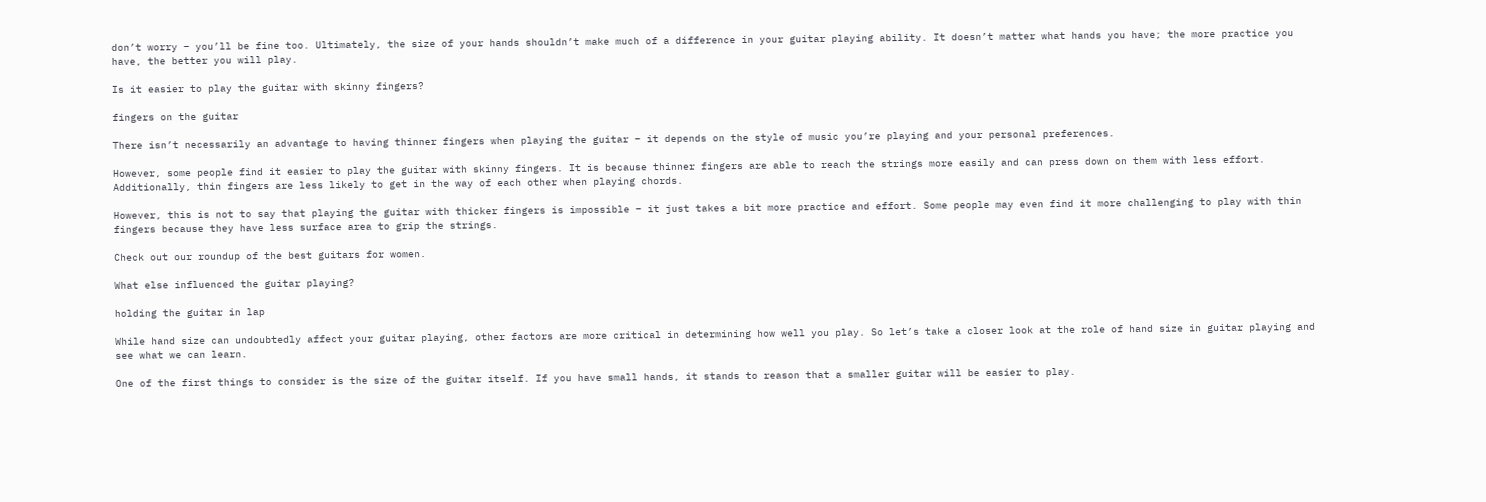don’t worry – you’ll be fine too. Ultimately, the size of your hands shouldn’t make much of a difference in your guitar playing ability. It doesn’t matter what hands you have; the more practice you have, the better you will play.

Is it easier to play the guitar with skinny fingers?

fingers on the guitar

There isn’t necessarily an advantage to having thinner fingers when playing the guitar – it depends on the style of music you’re playing and your personal preferences.

However, some people find it easier to play the guitar with skinny fingers. It is because thinner fingers are able to reach the strings more easily and can press down on them with less effort. Additionally, thin fingers are less likely to get in the way of each other when playing chords.

However, this is not to say that playing the guitar with thicker fingers is impossible – it just takes a bit more practice and effort. Some people may even find it more challenging to play with thin fingers because they have less surface area to grip the strings.

Check out our roundup of the best guitars for women.

What else influenced the guitar playing?

holding the guitar in lap

While hand size can undoubtedly affect your guitar playing, other factors are more critical in determining how well you play. So let’s take a closer look at the role of hand size in guitar playing and see what we can learn.

One of the first things to consider is the size of the guitar itself. If you have small hands, it stands to reason that a smaller guitar will be easier to play.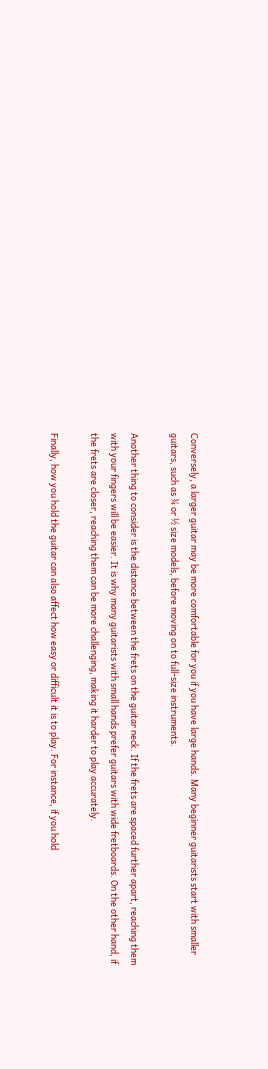Conversely, a larger guitar may be more comfortable for you if you have large hands. Many beginner guitarists start with smaller guitars, such as ¾ or ½ size models, before moving on to full-size instruments.

Another thing to consider is the distance between the frets on the guitar neck. If the frets are spaced further apart, reaching them with your fingers will be easier. It is why many guitarists with small hands prefer guitars with wide fretboards. On the other hand, if the frets are closer, reaching them can be more challenging, making it harder to play accurately.

Finally, how you hold the guitar can also affect how easy or difficult it is to play. For instance, if you hold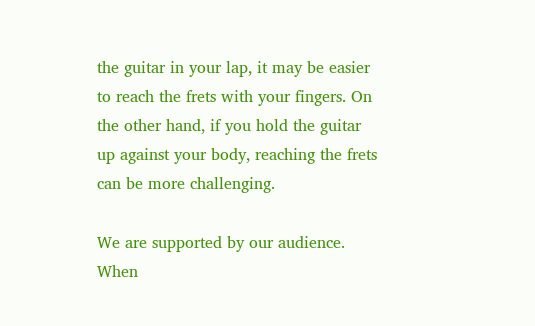the guitar in your lap, it may be easier to reach the frets with your fingers. On the other hand, if you hold the guitar up against your body, reaching the frets can be more challenging.

We are supported by our audience. When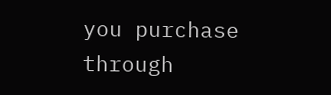you purchase through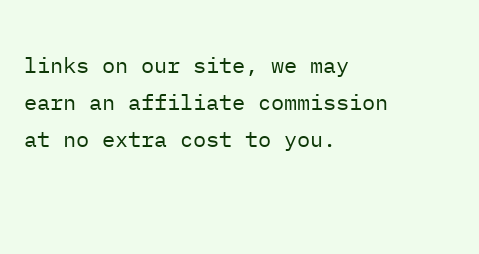links on our site, we may earn an affiliate commission at no extra cost to you.